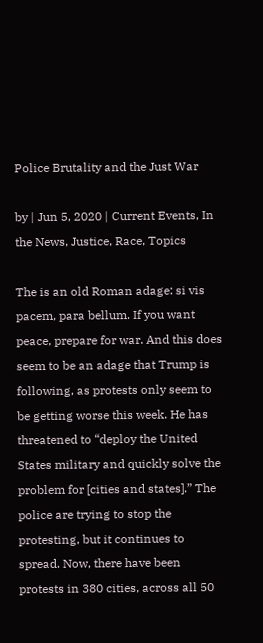Police Brutality and the Just War

by | Jun 5, 2020 | Current Events, In the News, Justice, Race, Topics

The is an old Roman adage: si vis pacem, para bellum. If you want peace, prepare for war. And this does seem to be an adage that Trump is following, as protests only seem to be getting worse this week. He has threatened to “deploy the United States military and quickly solve the problem for [cities and states].” The police are trying to stop the protesting, but it continues to spread. Now, there have been protests in 380 cities, across all 50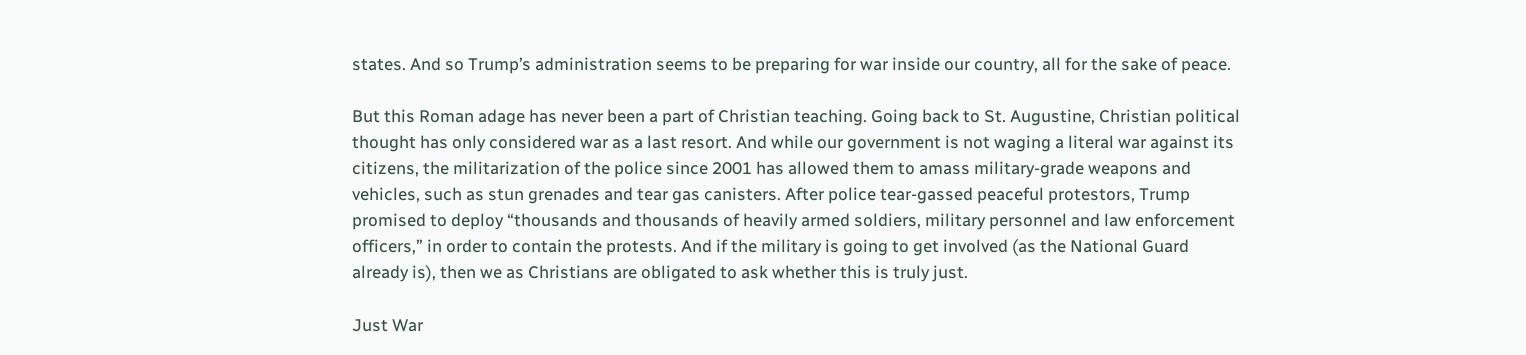states. And so Trump’s administration seems to be preparing for war inside our country, all for the sake of peace.

But this Roman adage has never been a part of Christian teaching. Going back to St. Augustine, Christian political thought has only considered war as a last resort. And while our government is not waging a literal war against its citizens, the militarization of the police since 2001 has allowed them to amass military-grade weapons and vehicles, such as stun grenades and tear gas canisters. After police tear-gassed peaceful protestors, Trump promised to deploy “thousands and thousands of heavily armed soldiers, military personnel and law enforcement officers,” in order to contain the protests. And if the military is going to get involved (as the National Guard already is), then we as Christians are obligated to ask whether this is truly just.

Just War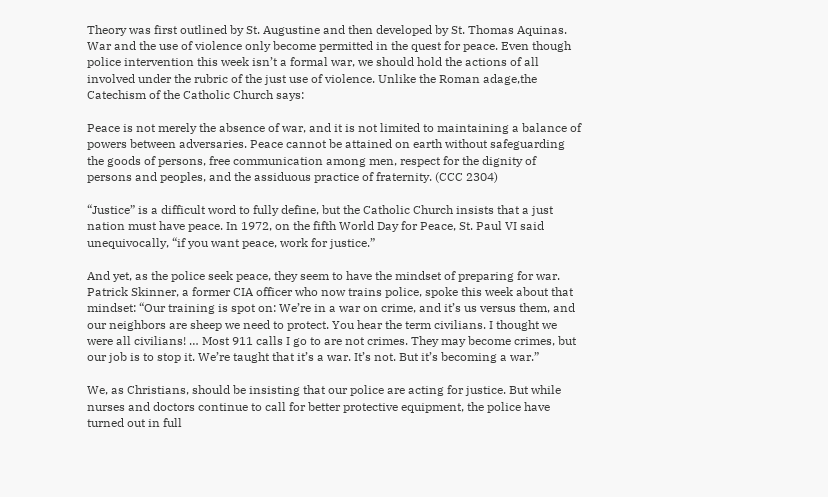Theory was first outlined by St. Augustine and then developed by St. Thomas Aquinas. War and the use of violence only become permitted in the quest for peace. Even though police intervention this week isn’t a formal war, we should hold the actions of all involved under the rubric of the just use of violence. Unlike the Roman adage,the Catechism of the Catholic Church says:

Peace is not merely the absence of war, and it is not limited to maintaining a balance of powers between adversaries. Peace cannot be attained on earth without safeguarding the goods of persons, free communication among men, respect for the dignity of persons and peoples, and the assiduous practice of fraternity. (CCC 2304)

“Justice” is a difficult word to fully define, but the Catholic Church insists that a just nation must have peace. In 1972, on the fifth World Day for Peace, St. Paul VI said unequivocally, “if you want peace, work for justice.”

And yet, as the police seek peace, they seem to have the mindset of preparing for war. Patrick Skinner, a former CIA officer who now trains police, spoke this week about that mindset: “Our training is spot on: We’re in a war on crime, and it’s us versus them, and our neighbors are sheep we need to protect. You hear the term civilians. I thought we were all civilians! … Most 911 calls I go to are not crimes. They may become crimes, but our job is to stop it. We’re taught that it’s a war. It’s not. But it’s becoming a war.”

We, as Christians, should be insisting that our police are acting for justice. But while nurses and doctors continue to call for better protective equipment, the police have turned out in full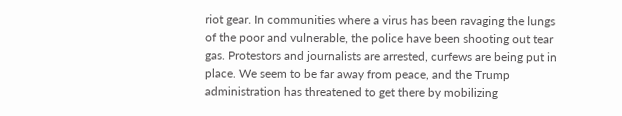riot gear. In communities where a virus has been ravaging the lungs of the poor and vulnerable, the police have been shooting out tear gas. Protestors and journalists are arrested, curfews are being put in place. We seem to be far away from peace, and the Trump administration has threatened to get there by mobilizing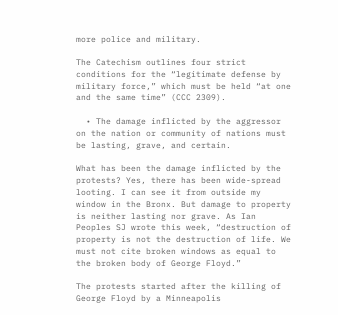more police and military.

The Catechism outlines four strict conditions for the “legitimate defense by military force,” which must be held “at one and the same time” (CCC 2309).

  • The damage inflicted by the aggressor on the nation or community of nations must be lasting, grave, and certain.

What has been the damage inflicted by the protests? Yes, there has been wide-spread looting. I can see it from outside my window in the Bronx. But damage to property is neither lasting nor grave. As Ian Peoples SJ wrote this week, “destruction of property is not the destruction of life. We must not cite broken windows as equal to the broken body of George Floyd.”

The protests started after the killing of George Floyd by a Minneapolis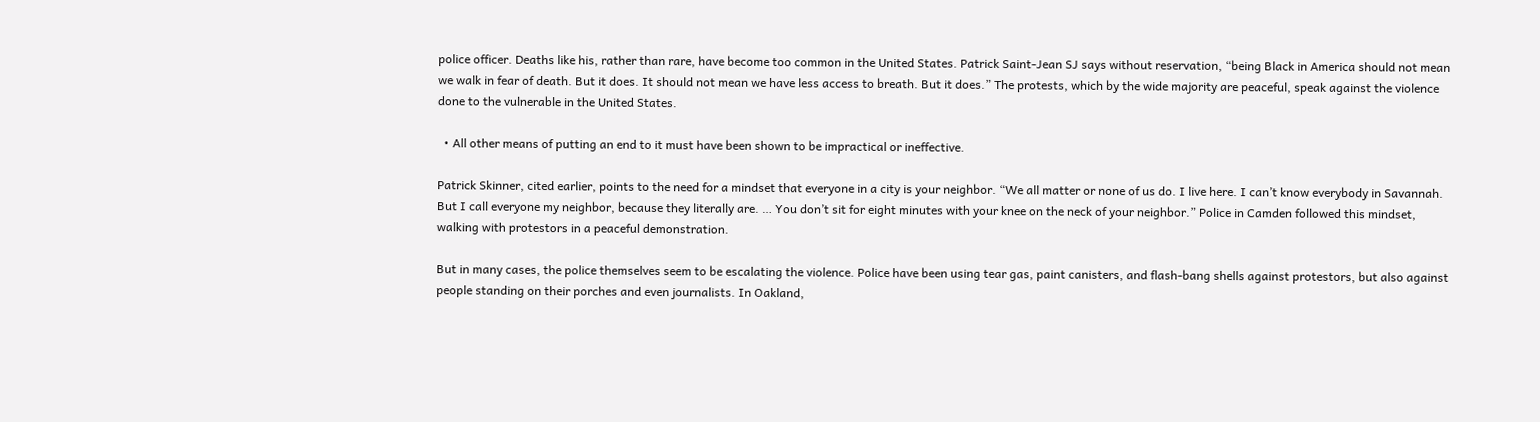police officer. Deaths like his, rather than rare, have become too common in the United States. Patrick Saint-Jean SJ says without reservation, “being Black in America should not mean we walk in fear of death. But it does. It should not mean we have less access to breath. But it does.” The protests, which by the wide majority are peaceful, speak against the violence done to the vulnerable in the United States.

  • All other means of putting an end to it must have been shown to be impractical or ineffective.

Patrick Skinner, cited earlier, points to the need for a mindset that everyone in a city is your neighbor. “We all matter or none of us do. I live here. I can’t know everybody in Savannah. But I call everyone my neighbor, because they literally are. … You don’t sit for eight minutes with your knee on the neck of your neighbor.” Police in Camden followed this mindset, walking with protestors in a peaceful demonstration.

But in many cases, the police themselves seem to be escalating the violence. Police have been using tear gas, paint canisters, and flash-bang shells against protestors, but also against people standing on their porches and even journalists. In Oakland,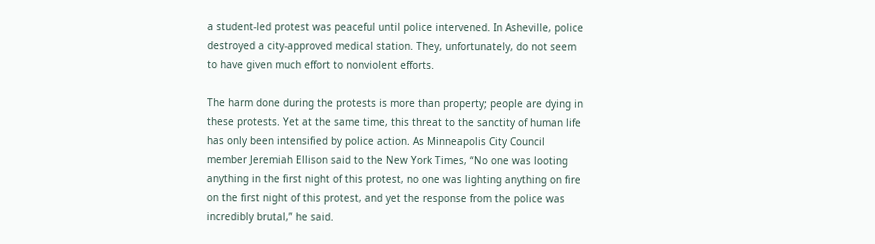a student-led protest was peaceful until police intervened. In Asheville, police destroyed a city-approved medical station. They, unfortunately, do not seem to have given much effort to nonviolent efforts.

The harm done during the protests is more than property; people are dying in these protests. Yet at the same time, this threat to the sanctity of human life has only been intensified by police action. As Minneapolis City Council member Jeremiah Ellison said to the New York Times, “No one was looting anything in the first night of this protest, no one was lighting anything on fire on the first night of this protest, and yet the response from the police was incredibly brutal,” he said.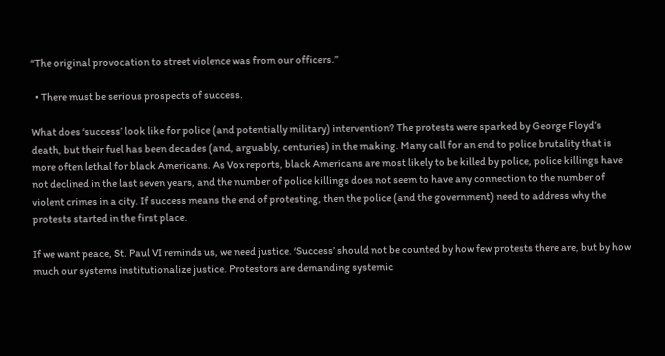“The original provocation to street violence was from our officers.”

  • There must be serious prospects of success.

What does ‘success’ look like for police (and potentially military) intervention? The protests were sparked by George Floyd’s death, but their fuel has been decades (and, arguably, centuries) in the making. Many call for an end to police brutality that is more often lethal for black Americans. As Vox reports, black Americans are most likely to be killed by police, police killings have not declined in the last seven years, and the number of police killings does not seem to have any connection to the number of violent crimes in a city. If success means the end of protesting, then the police (and the government) need to address why the protests started in the first place.

If we want peace, St. Paul VI reminds us, we need justice. ‘Success’ should not be counted by how few protests there are, but by how much our systems institutionalize justice. Protestors are demanding systemic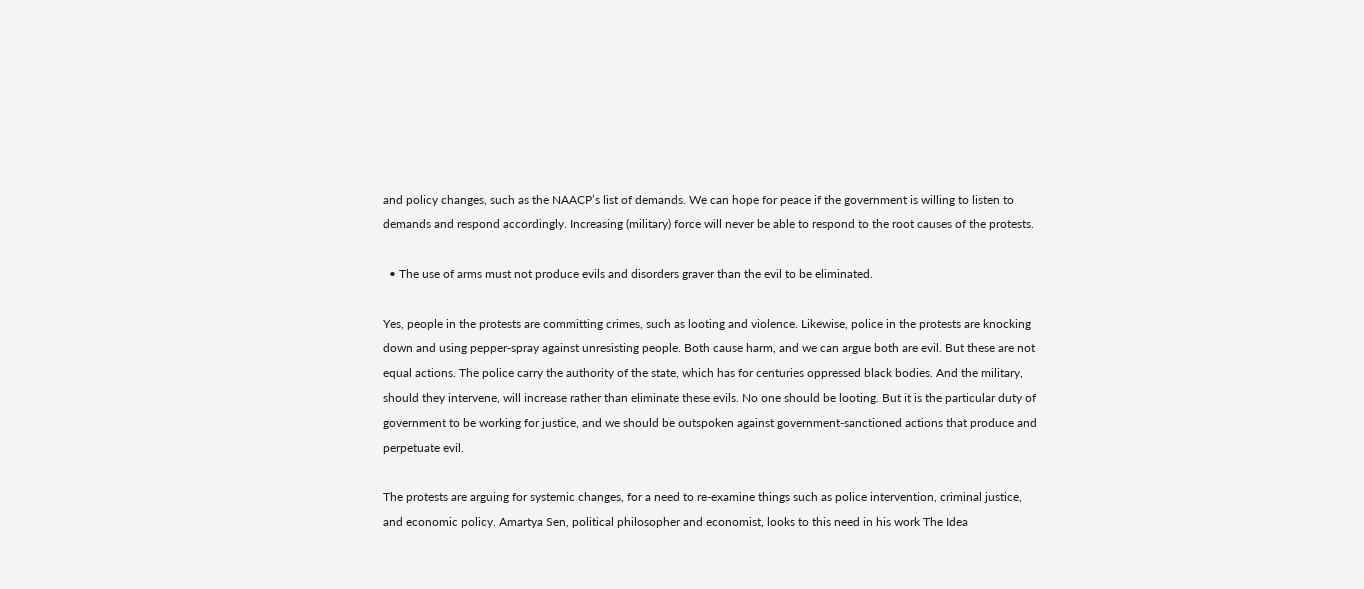and policy changes, such as the NAACP’s list of demands. We can hope for peace if the government is willing to listen to demands and respond accordingly. Increasing (military) force will never be able to respond to the root causes of the protests.

  • The use of arms must not produce evils and disorders graver than the evil to be eliminated.

Yes, people in the protests are committing crimes, such as looting and violence. Likewise, police in the protests are knocking down and using pepper-spray against unresisting people. Both cause harm, and we can argue both are evil. But these are not equal actions. The police carry the authority of the state, which has for centuries oppressed black bodies. And the military, should they intervene, will increase rather than eliminate these evils. No one should be looting. But it is the particular duty of government to be working for justice, and we should be outspoken against government-sanctioned actions that produce and perpetuate evil.

The protests are arguing for systemic changes, for a need to re-examine things such as police intervention, criminal justice, and economic policy. Amartya Sen, political philosopher and economist, looks to this need in his work The Idea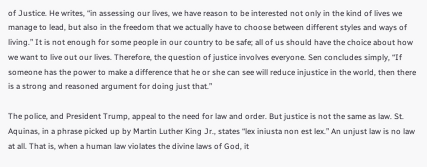of Justice. He writes, “in assessing our lives, we have reason to be interested not only in the kind of lives we manage to lead, but also in the freedom that we actually have to choose between different styles and ways of living.” It is not enough for some people in our country to be safe; all of us should have the choice about how we want to live out our lives. Therefore, the question of justice involves everyone. Sen concludes simply, “If someone has the power to make a difference that he or she can see will reduce injustice in the world, then there is a strong and reasoned argument for doing just that.”

The police, and President Trump, appeal to the need for law and order. But justice is not the same as law. St. Aquinas, in a phrase picked up by Martin Luther King Jr., states “lex iniusta non est lex.” An unjust law is no law at all. That is, when a human law violates the divine laws of God, it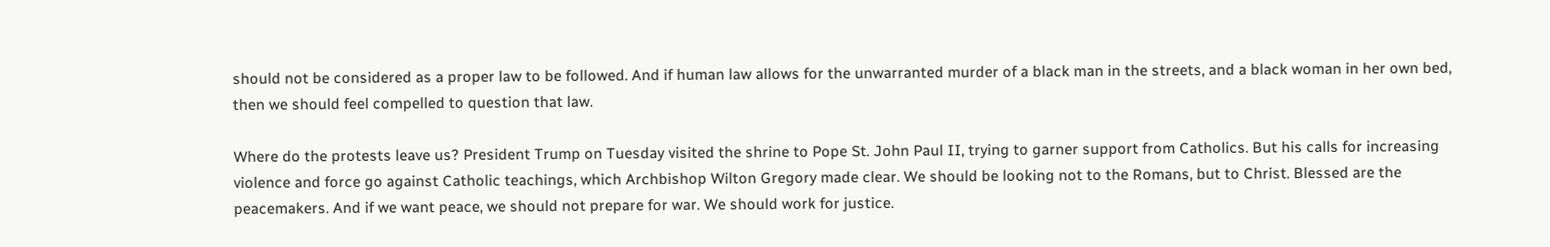should not be considered as a proper law to be followed. And if human law allows for the unwarranted murder of a black man in the streets, and a black woman in her own bed, then we should feel compelled to question that law.

Where do the protests leave us? President Trump on Tuesday visited the shrine to Pope St. John Paul II, trying to garner support from Catholics. But his calls for increasing violence and force go against Catholic teachings, which Archbishop Wilton Gregory made clear. We should be looking not to the Romans, but to Christ. Blessed are the peacemakers. And if we want peace, we should not prepare for war. We should work for justice.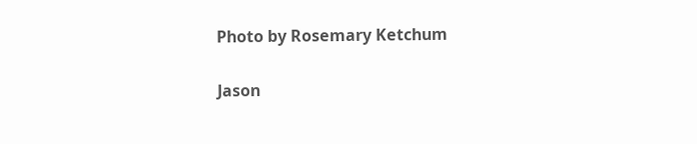Photo by Rosemary Ketchum


Jason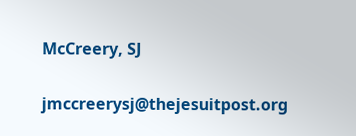McCreery, SJ

jmccreerysj@thejesuitpost.org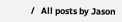/   All posts by Jason